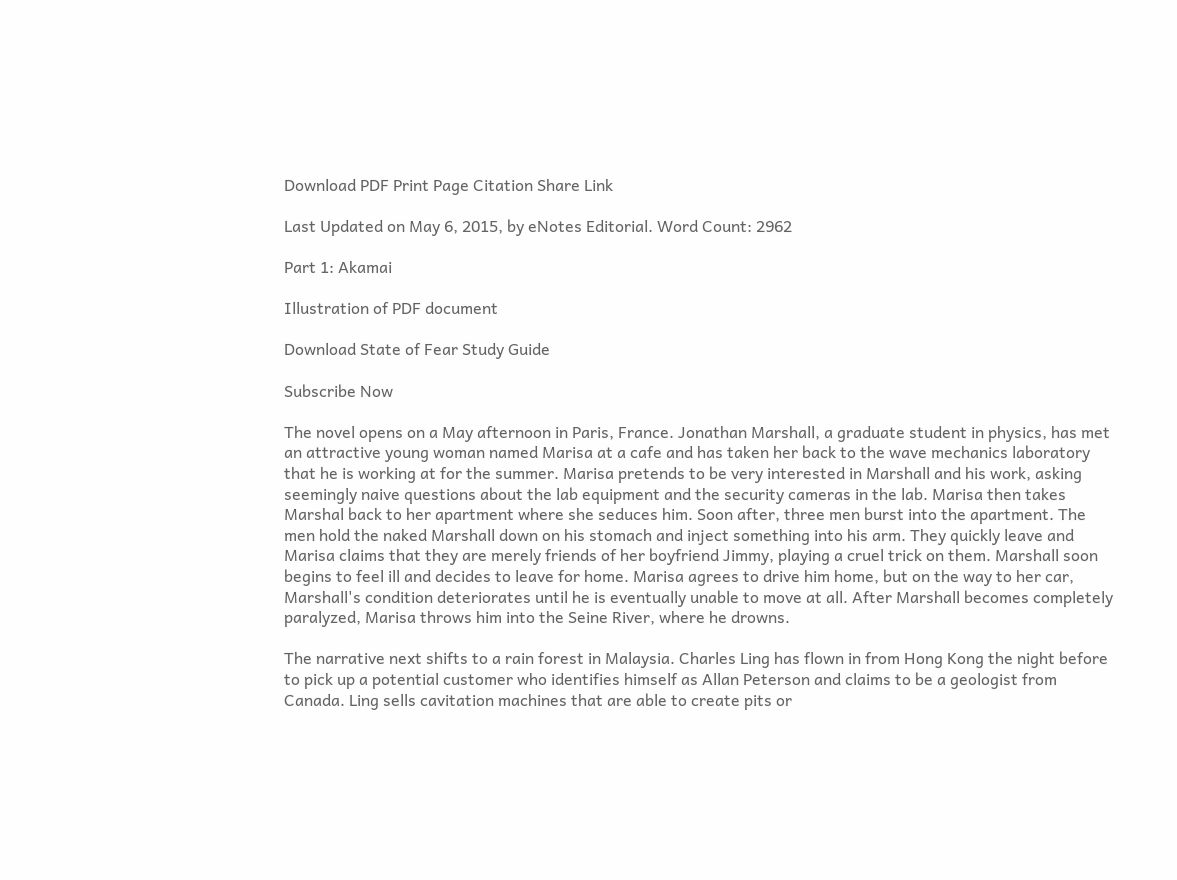Download PDF Print Page Citation Share Link

Last Updated on May 6, 2015, by eNotes Editorial. Word Count: 2962

Part 1: Akamai

Illustration of PDF document

Download State of Fear Study Guide

Subscribe Now

The novel opens on a May afternoon in Paris, France. Jonathan Marshall, a graduate student in physics, has met an attractive young woman named Marisa at a cafe and has taken her back to the wave mechanics laboratory that he is working at for the summer. Marisa pretends to be very interested in Marshall and his work, asking seemingly naive questions about the lab equipment and the security cameras in the lab. Marisa then takes Marshal back to her apartment where she seduces him. Soon after, three men burst into the apartment. The men hold the naked Marshall down on his stomach and inject something into his arm. They quickly leave and Marisa claims that they are merely friends of her boyfriend Jimmy, playing a cruel trick on them. Marshall soon begins to feel ill and decides to leave for home. Marisa agrees to drive him home, but on the way to her car, Marshall's condition deteriorates until he is eventually unable to move at all. After Marshall becomes completely paralyzed, Marisa throws him into the Seine River, where he drowns.

The narrative next shifts to a rain forest in Malaysia. Charles Ling has flown in from Hong Kong the night before to pick up a potential customer who identifies himself as Allan Peterson and claims to be a geologist from Canada. Ling sells cavitation machines that are able to create pits or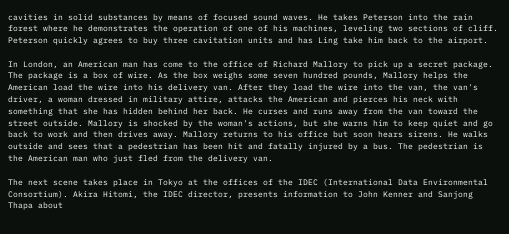cavities in solid substances by means of focused sound waves. He takes Peterson into the rain forest where he demonstrates the operation of one of his machines, leveling two sections of cliff. Peterson quickly agrees to buy three cavitation units and has Ling take him back to the airport.

In London, an American man has come to the office of Richard Mallory to pick up a secret package. The package is a box of wire. As the box weighs some seven hundred pounds, Mallory helps the American load the wire into his delivery van. After they load the wire into the van, the van's driver, a woman dressed in military attire, attacks the American and pierces his neck with something that she has hidden behind her back. He curses and runs away from the van toward the street outside. Mallory is shocked by the woman's actions, but she warns him to keep quiet and go back to work and then drives away. Mallory returns to his office but soon hears sirens. He walks outside and sees that a pedestrian has been hit and fatally injured by a bus. The pedestrian is the American man who just fled from the delivery van.

The next scene takes place in Tokyo at the offices of the IDEC (International Data Environmental Consortium). Akira Hitomi, the IDEC director, presents information to John Kenner and Sanjong Thapa about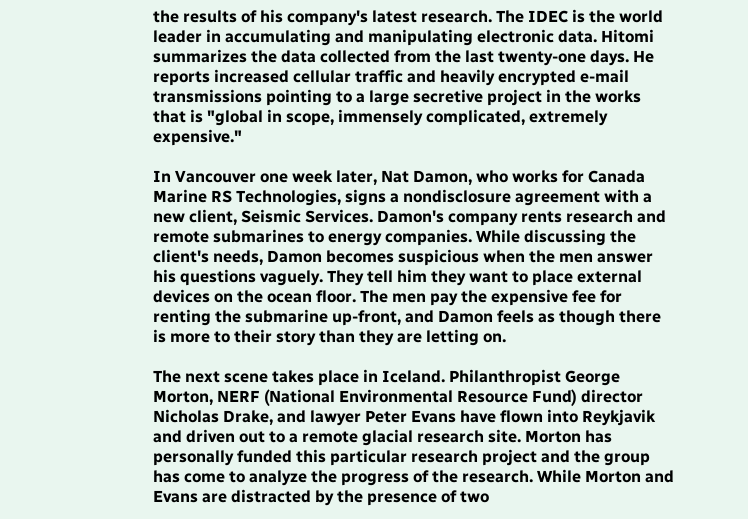the results of his company's latest research. The IDEC is the world leader in accumulating and manipulating electronic data. Hitomi summarizes the data collected from the last twenty-one days. He reports increased cellular traffic and heavily encrypted e-mail transmissions pointing to a large secretive project in the works that is "global in scope, immensely complicated, extremely expensive."

In Vancouver one week later, Nat Damon, who works for Canada Marine RS Technologies, signs a nondisclosure agreement with a new client, Seismic Services. Damon's company rents research and remote submarines to energy companies. While discussing the client's needs, Damon becomes suspicious when the men answer his questions vaguely. They tell him they want to place external devices on the ocean floor. The men pay the expensive fee for renting the submarine up-front, and Damon feels as though there is more to their story than they are letting on.

The next scene takes place in Iceland. Philanthropist George Morton, NERF (National Environmental Resource Fund) director Nicholas Drake, and lawyer Peter Evans have flown into Reykjavik and driven out to a remote glacial research site. Morton has personally funded this particular research project and the group has come to analyze the progress of the research. While Morton and Evans are distracted by the presence of two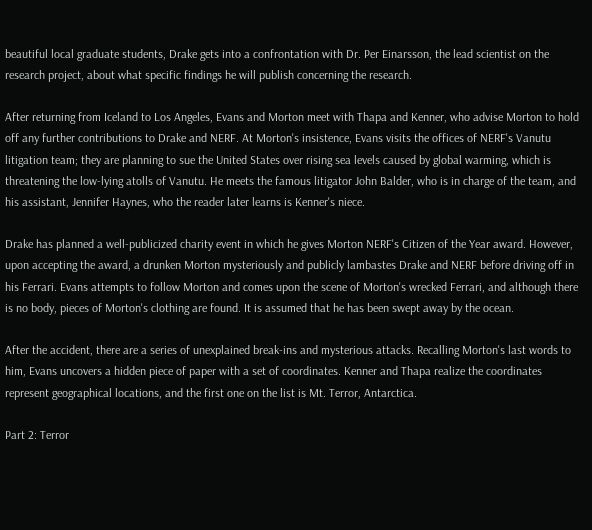beautiful local graduate students, Drake gets into a confrontation with Dr. Per Einarsson, the lead scientist on the research project, about what specific findings he will publish concerning the research.

After returning from Iceland to Los Angeles, Evans and Morton meet with Thapa and Kenner, who advise Morton to hold off any further contributions to Drake and NERF. At Morton's insistence, Evans visits the offices of NERF's Vanutu litigation team; they are planning to sue the United States over rising sea levels caused by global warming, which is threatening the low-lying atolls of Vanutu. He meets the famous litigator John Balder, who is in charge of the team, and his assistant, Jennifer Haynes, who the reader later learns is Kenner's niece.

Drake has planned a well-publicized charity event in which he gives Morton NERF's Citizen of the Year award. However, upon accepting the award, a drunken Morton mysteriously and publicly lambastes Drake and NERF before driving off in his Ferrari. Evans attempts to follow Morton and comes upon the scene of Morton's wrecked Ferrari, and although there is no body, pieces of Morton's clothing are found. It is assumed that he has been swept away by the ocean.

After the accident, there are a series of unexplained break-ins and mysterious attacks. Recalling Morton's last words to him, Evans uncovers a hidden piece of paper with a set of coordinates. Kenner and Thapa realize the coordinates represent geographical locations, and the first one on the list is Mt. Terror, Antarctica.

Part 2: Terror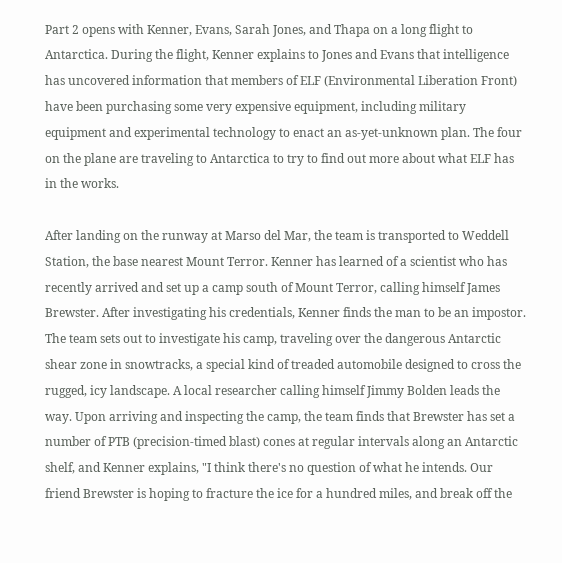Part 2 opens with Kenner, Evans, Sarah Jones, and Thapa on a long flight to Antarctica. During the flight, Kenner explains to Jones and Evans that intelligence has uncovered information that members of ELF (Environmental Liberation Front) have been purchasing some very expensive equipment, including military equipment and experimental technology to enact an as-yet-unknown plan. The four on the plane are traveling to Antarctica to try to find out more about what ELF has in the works.

After landing on the runway at Marso del Mar, the team is transported to Weddell Station, the base nearest Mount Terror. Kenner has learned of a scientist who has recently arrived and set up a camp south of Mount Terror, calling himself James Brewster. After investigating his credentials, Kenner finds the man to be an impostor. The team sets out to investigate his camp, traveling over the dangerous Antarctic shear zone in snowtracks, a special kind of treaded automobile designed to cross the rugged, icy landscape. A local researcher calling himself Jimmy Bolden leads the way. Upon arriving and inspecting the camp, the team finds that Brewster has set a number of PTB (precision-timed blast) cones at regular intervals along an Antarctic shelf, and Kenner explains, "I think there's no question of what he intends. Our friend Brewster is hoping to fracture the ice for a hundred miles, and break off the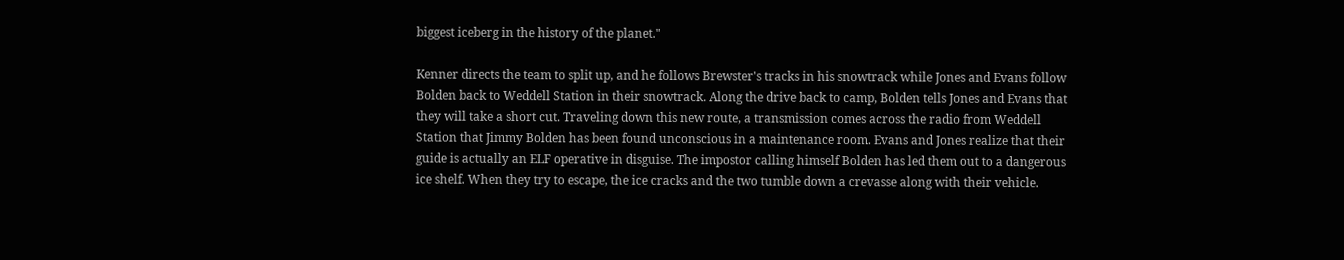biggest iceberg in the history of the planet."

Kenner directs the team to split up, and he follows Brewster's tracks in his snowtrack while Jones and Evans follow Bolden back to Weddell Station in their snowtrack. Along the drive back to camp, Bolden tells Jones and Evans that they will take a short cut. Traveling down this new route, a transmission comes across the radio from Weddell Station that Jimmy Bolden has been found unconscious in a maintenance room. Evans and Jones realize that their guide is actually an ELF operative in disguise. The impostor calling himself Bolden has led them out to a dangerous ice shelf. When they try to escape, the ice cracks and the two tumble down a crevasse along with their vehicle.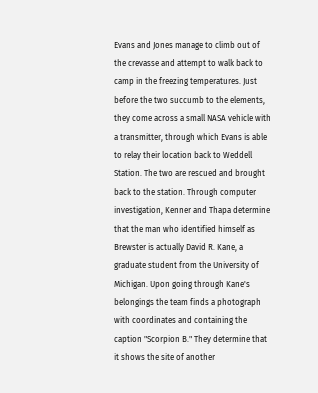Evans and Jones manage to climb out of the crevasse and attempt to walk back to camp in the freezing temperatures. Just before the two succumb to the elements, they come across a small NASA vehicle with a transmitter, through which Evans is able to relay their location back to Weddell Station. The two are rescued and brought back to the station. Through computer investigation, Kenner and Thapa determine that the man who identified himself as Brewster is actually David R. Kane, a graduate student from the University of Michigan. Upon going through Kane's belongings the team finds a photograph with coordinates and containing the caption "Scorpion B." They determine that it shows the site of another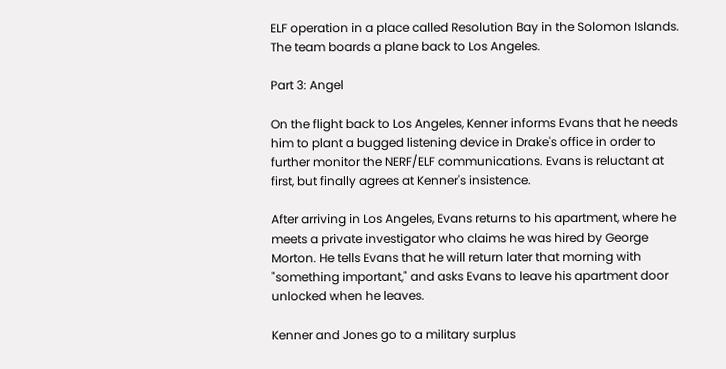ELF operation in a place called Resolution Bay in the Solomon Islands. The team boards a plane back to Los Angeles.

Part 3: Angel

On the flight back to Los Angeles, Kenner informs Evans that he needs him to plant a bugged listening device in Drake's office in order to further monitor the NERF/ELF communications. Evans is reluctant at first, but finally agrees at Kenner's insistence.

After arriving in Los Angeles, Evans returns to his apartment, where he meets a private investigator who claims he was hired by George Morton. He tells Evans that he will return later that morning with "something important," and asks Evans to leave his apartment door unlocked when he leaves.

Kenner and Jones go to a military surplus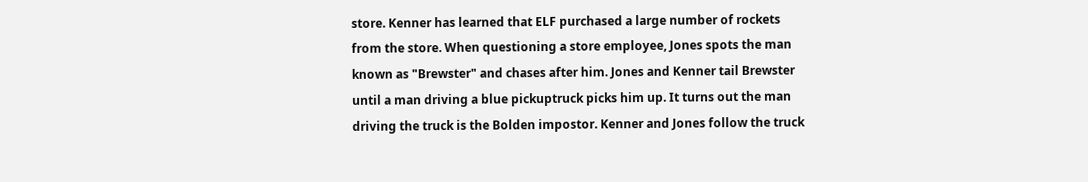store. Kenner has learned that ELF purchased a large number of rockets from the store. When questioning a store employee, Jones spots the man known as "Brewster" and chases after him. Jones and Kenner tail Brewster until a man driving a blue pickuptruck picks him up. It turns out the man driving the truck is the Bolden impostor. Kenner and Jones follow the truck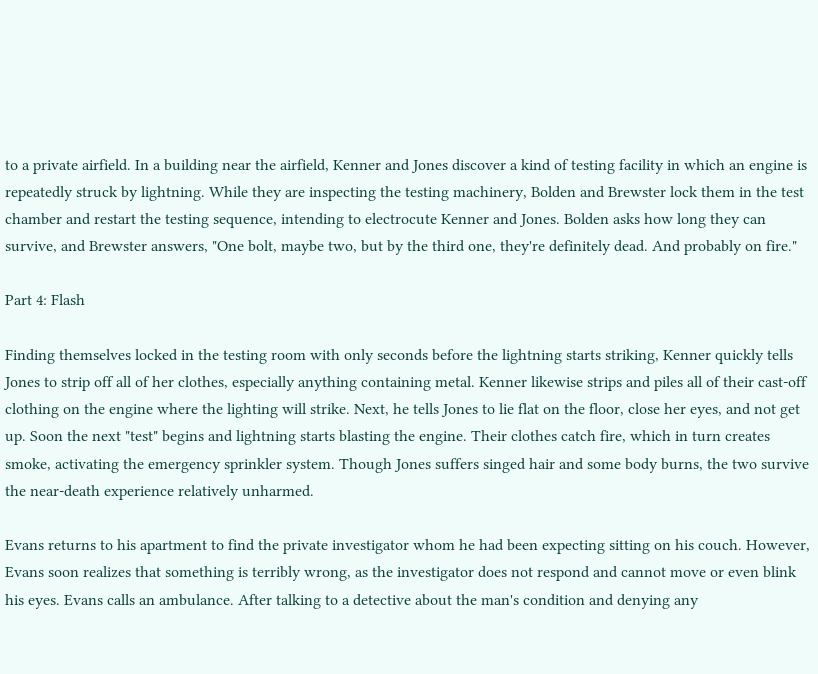to a private airfield. In a building near the airfield, Kenner and Jones discover a kind of testing facility in which an engine is repeatedly struck by lightning. While they are inspecting the testing machinery, Bolden and Brewster lock them in the test chamber and restart the testing sequence, intending to electrocute Kenner and Jones. Bolden asks how long they can survive, and Brewster answers, "One bolt, maybe two, but by the third one, they're definitely dead. And probably on fire."

Part 4: Flash

Finding themselves locked in the testing room with only seconds before the lightning starts striking, Kenner quickly tells Jones to strip off all of her clothes, especially anything containing metal. Kenner likewise strips and piles all of their cast-off clothing on the engine where the lighting will strike. Next, he tells Jones to lie flat on the floor, close her eyes, and not get up. Soon the next "test" begins and lightning starts blasting the engine. Their clothes catch fire, which in turn creates smoke, activating the emergency sprinkler system. Though Jones suffers singed hair and some body burns, the two survive the near-death experience relatively unharmed.

Evans returns to his apartment to find the private investigator whom he had been expecting sitting on his couch. However, Evans soon realizes that something is terribly wrong, as the investigator does not respond and cannot move or even blink his eyes. Evans calls an ambulance. After talking to a detective about the man's condition and denying any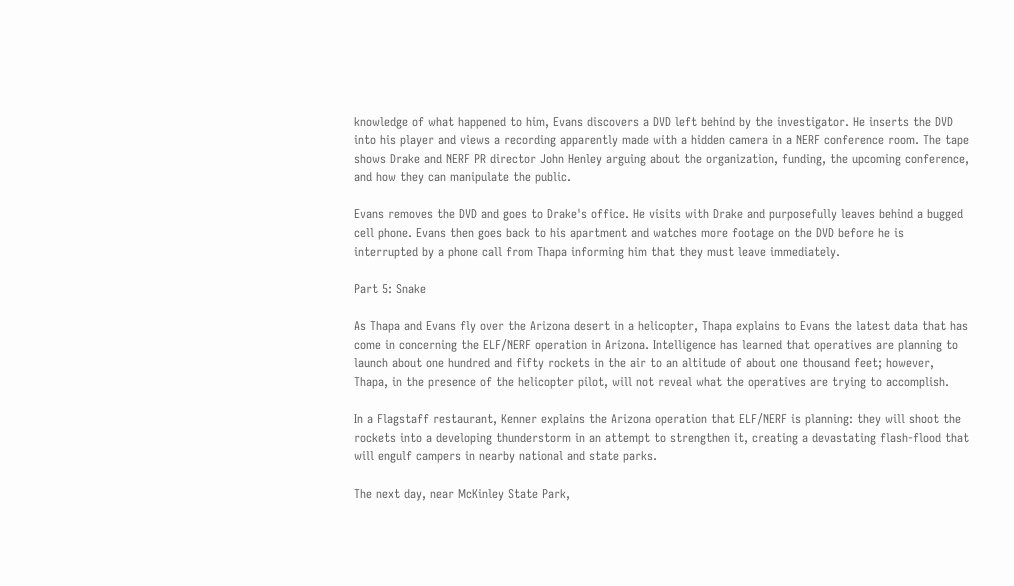knowledge of what happened to him, Evans discovers a DVD left behind by the investigator. He inserts the DVD into his player and views a recording apparently made with a hidden camera in a NERF conference room. The tape shows Drake and NERF PR director John Henley arguing about the organization, funding, the upcoming conference, and how they can manipulate the public.

Evans removes the DVD and goes to Drake's office. He visits with Drake and purposefully leaves behind a bugged cell phone. Evans then goes back to his apartment and watches more footage on the DVD before he is interrupted by a phone call from Thapa informing him that they must leave immediately.

Part 5: Snake

As Thapa and Evans fly over the Arizona desert in a helicopter, Thapa explains to Evans the latest data that has come in concerning the ELF/NERF operation in Arizona. Intelligence has learned that operatives are planning to launch about one hundred and fifty rockets in the air to an altitude of about one thousand feet; however, Thapa, in the presence of the helicopter pilot, will not reveal what the operatives are trying to accomplish.

In a Flagstaff restaurant, Kenner explains the Arizona operation that ELF/NERF is planning: they will shoot the rockets into a developing thunderstorm in an attempt to strengthen it, creating a devastating flash-flood that will engulf campers in nearby national and state parks.

The next day, near McKinley State Park,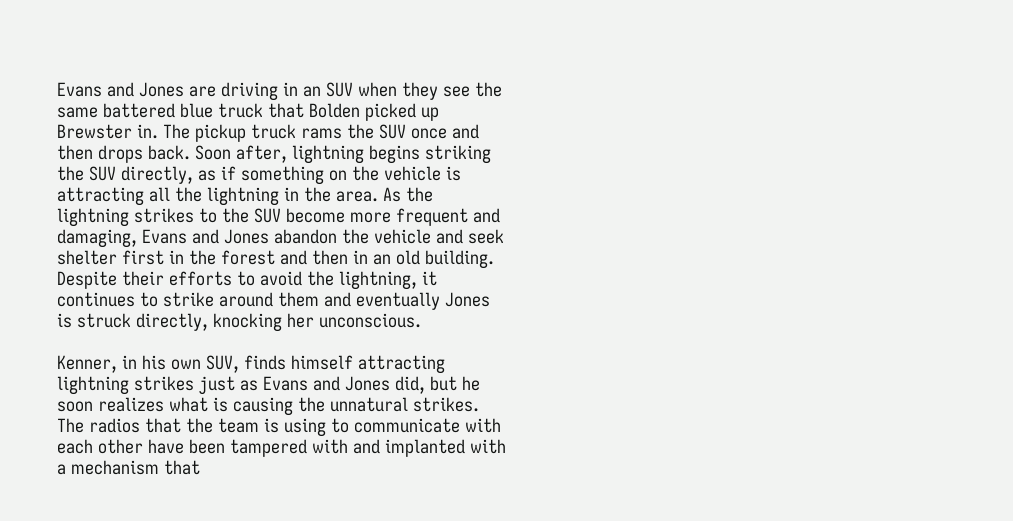Evans and Jones are driving in an SUV when they see the same battered blue truck that Bolden picked up Brewster in. The pickup truck rams the SUV once and then drops back. Soon after, lightning begins striking the SUV directly, as if something on the vehicle is attracting all the lightning in the area. As the lightning strikes to the SUV become more frequent and damaging, Evans and Jones abandon the vehicle and seek shelter first in the forest and then in an old building. Despite their efforts to avoid the lightning, it continues to strike around them and eventually Jones is struck directly, knocking her unconscious.

Kenner, in his own SUV, finds himself attracting lightning strikes just as Evans and Jones did, but he soon realizes what is causing the unnatural strikes. The radios that the team is using to communicate with each other have been tampered with and implanted with a mechanism that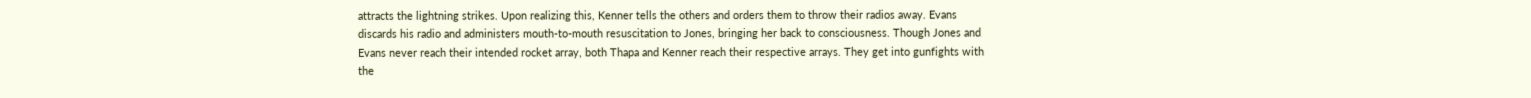attracts the lightning strikes. Upon realizing this, Kenner tells the others and orders them to throw their radios away. Evans discards his radio and administers mouth-to-mouth resuscitation to Jones, bringing her back to consciousness. Though Jones and Evans never reach their intended rocket array, both Thapa and Kenner reach their respective arrays. They get into gunfights with the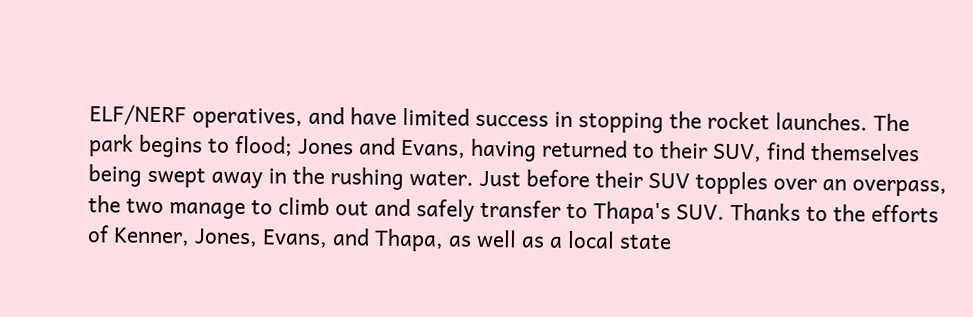ELF/NERF operatives, and have limited success in stopping the rocket launches. The park begins to flood; Jones and Evans, having returned to their SUV, find themselves being swept away in the rushing water. Just before their SUV topples over an overpass, the two manage to climb out and safely transfer to Thapa's SUV. Thanks to the efforts of Kenner, Jones, Evans, and Thapa, as well as a local state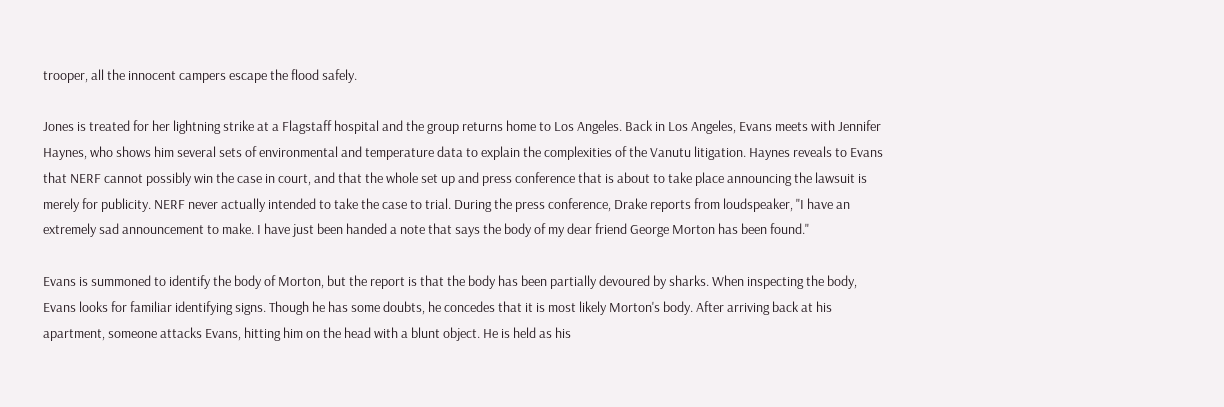trooper, all the innocent campers escape the flood safely.

Jones is treated for her lightning strike at a Flagstaff hospital and the group returns home to Los Angeles. Back in Los Angeles, Evans meets with Jennifer Haynes, who shows him several sets of environmental and temperature data to explain the complexities of the Vanutu litigation. Haynes reveals to Evans that NERF cannot possibly win the case in court, and that the whole set up and press conference that is about to take place announcing the lawsuit is merely for publicity. NERF never actually intended to take the case to trial. During the press conference, Drake reports from loudspeaker, "I have an extremely sad announcement to make. I have just been handed a note that says the body of my dear friend George Morton has been found."

Evans is summoned to identify the body of Morton, but the report is that the body has been partially devoured by sharks. When inspecting the body, Evans looks for familiar identifying signs. Though he has some doubts, he concedes that it is most likely Morton's body. After arriving back at his apartment, someone attacks Evans, hitting him on the head with a blunt object. He is held as his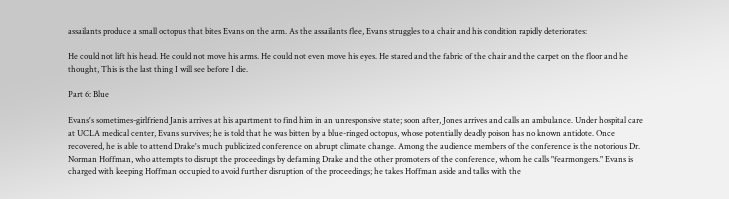assailants produce a small octopus that bites Evans on the arm. As the assailants flee, Evans struggles to a chair and his condition rapidly deteriorates:

He could not lift his head. He could not move his arms. He could not even move his eyes. He stared and the fabric of the chair and the carpet on the floor and he thought, This is the last thing I will see before I die.

Part 6: Blue

Evans's sometimes-girlfriend Janis arrives at his apartment to find him in an unresponsive state; soon after, Jones arrives and calls an ambulance. Under hospital care at UCLA medical center, Evans survives; he is told that he was bitten by a blue-ringed octopus, whose potentially deadly poison has no known antidote. Once recovered, he is able to attend Drake's much publicized conference on abrupt climate change. Among the audience members of the conference is the notorious Dr. Norman Hoffman, who attempts to disrupt the proceedings by defaming Drake and the other promoters of the conference, whom he calls "fearmongers." Evans is charged with keeping Hoffman occupied to avoid further disruption of the proceedings; he takes Hoffman aside and talks with the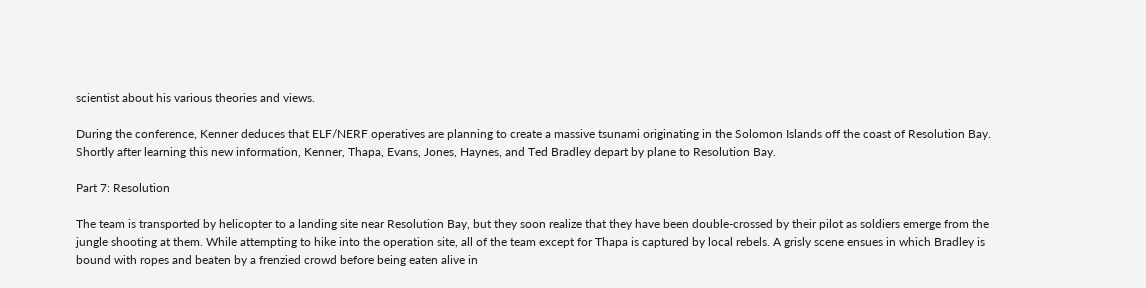scientist about his various theories and views.

During the conference, Kenner deduces that ELF/NERF operatives are planning to create a massive tsunami originating in the Solomon Islands off the coast of Resolution Bay. Shortly after learning this new information, Kenner, Thapa, Evans, Jones, Haynes, and Ted Bradley depart by plane to Resolution Bay.

Part 7: Resolution

The team is transported by helicopter to a landing site near Resolution Bay, but they soon realize that they have been double-crossed by their pilot as soldiers emerge from the jungle shooting at them. While attempting to hike into the operation site, all of the team except for Thapa is captured by local rebels. A grisly scene ensues in which Bradley is bound with ropes and beaten by a frenzied crowd before being eaten alive in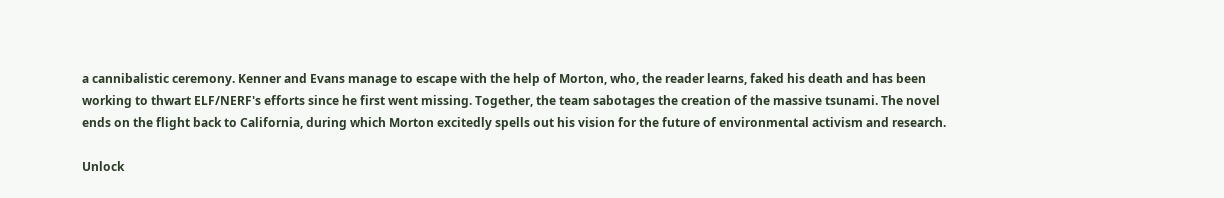a cannibalistic ceremony. Kenner and Evans manage to escape with the help of Morton, who, the reader learns, faked his death and has been working to thwart ELF/NERF's efforts since he first went missing. Together, the team sabotages the creation of the massive tsunami. The novel ends on the flight back to California, during which Morton excitedly spells out his vision for the future of environmental activism and research.

Unlock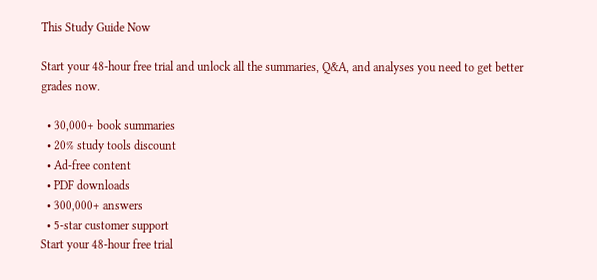This Study Guide Now

Start your 48-hour free trial and unlock all the summaries, Q&A, and analyses you need to get better grades now.

  • 30,000+ book summaries
  • 20% study tools discount
  • Ad-free content
  • PDF downloads
  • 300,000+ answers
  • 5-star customer support
Start your 48-hour free trial